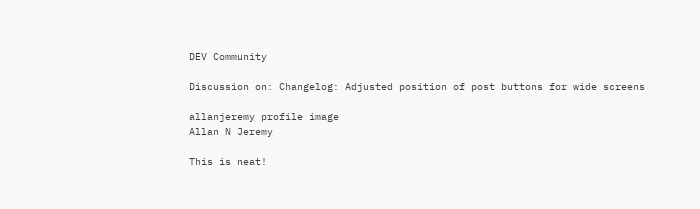DEV Community

Discussion on: Changelog: Adjusted position of post buttons for wide screens

allanjeremy profile image
Allan N Jeremy

This is neat!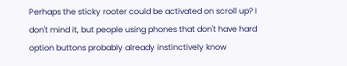Perhaps the sticky rooter could be activated on scroll up? I don't mind it, but people using phones that don't have hard option buttons probably already instinctively know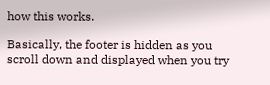how this works.

Basically, the footer is hidden as you scroll down and displayed when you try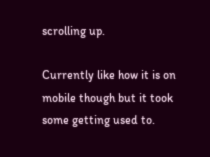scrolling up.

Currently like how it is on mobile though but it took some getting used to.